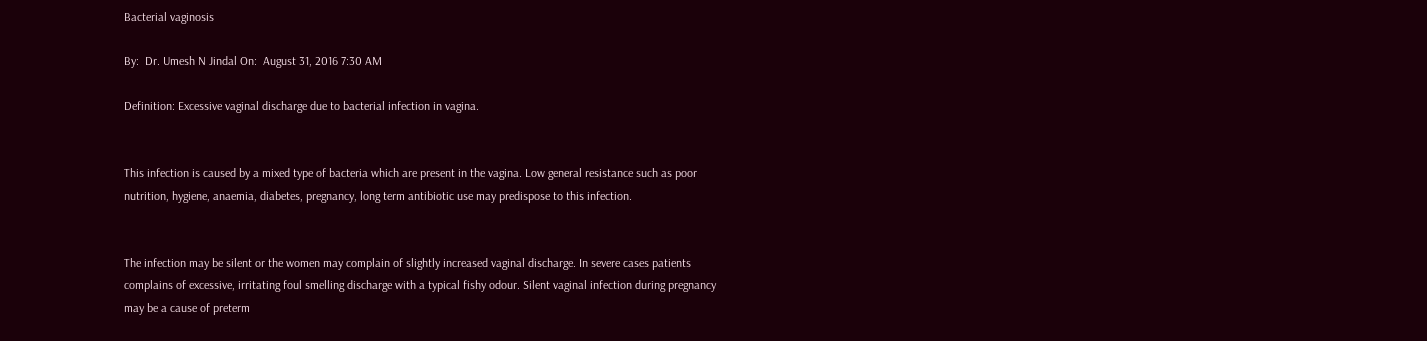Bacterial vaginosis

By:  Dr. Umesh N Jindal On:  August 31, 2016 7:30 AM

Definition: Excessive vaginal discharge due to bacterial infection in vagina.


This infection is caused by a mixed type of bacteria which are present in the vagina. Low general resistance such as poor nutrition, hygiene, anaemia, diabetes, pregnancy, long term antibiotic use may predispose to this infection.


The infection may be silent or the women may complain of slightly increased vaginal discharge. In severe cases patients complains of excessive, irritating foul smelling discharge with a typical fishy odour. Silent vaginal infection during pregnancy may be a cause of preterm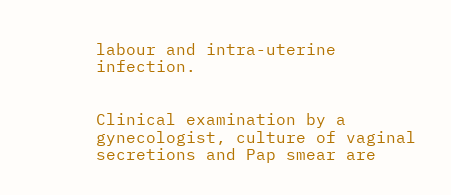labour and intra-uterine infection.


Clinical examination by a gynecologist, culture of vaginal secretions and Pap smear are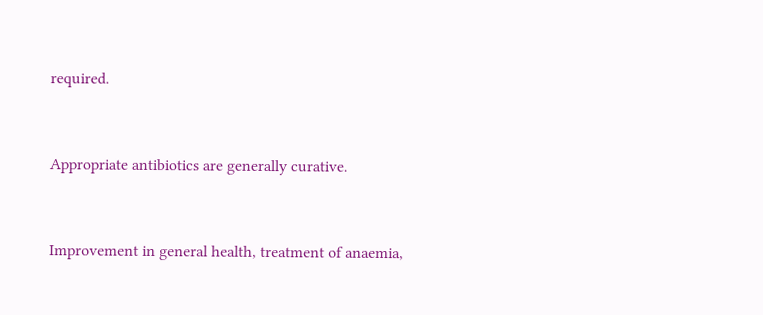required.


Appropriate antibiotics are generally curative.


Improvement in general health, treatment of anaemia,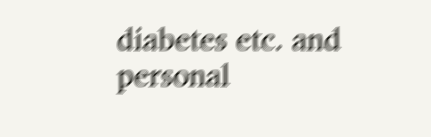diabetes etc. and personal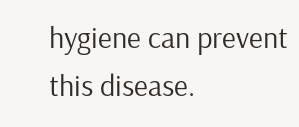hygiene can prevent this disease.